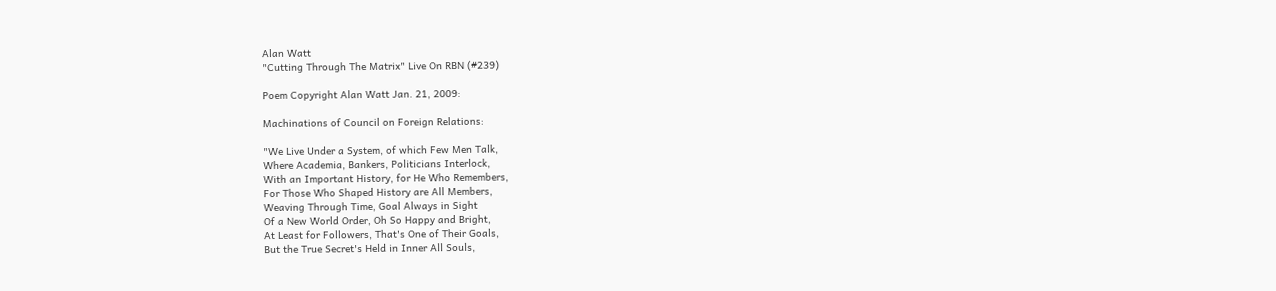Alan Watt
"Cutting Through The Matrix" Live On RBN (#239)

Poem Copyright Alan Watt Jan. 21, 2009:

Machinations of Council on Foreign Relations:

"We Live Under a System, of which Few Men Talk,
Where Academia, Bankers, Politicians Interlock,
With an Important History, for He Who Remembers,
For Those Who Shaped History are All Members,
Weaving Through Time, Goal Always in Sight
Of a New World Order, Oh So Happy and Bright,
At Least for Followers, That's One of Their Goals,
But the True Secret's Held in Inner All Souls,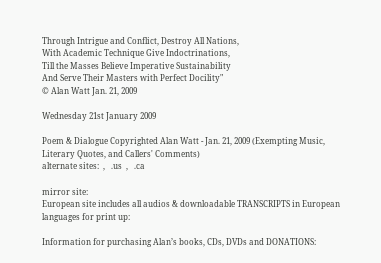Through Intrigue and Conflict, Destroy All Nations,
With Academic Technique Give Indoctrinations,
Till the Masses Believe Imperative Sustainability
And Serve Their Masters with Perfect Docility"
© Alan Watt Jan. 21, 2009

Wednesday 21st January 2009

Poem & Dialogue Copyrighted Alan Watt - Jan. 21, 2009 (Exempting Music, Literary Quotes, and Callers' Comments)
alternate sites:  ,   .us  ,   .ca

mirror site:
European site includes all audios & downloadable TRANSCRIPTS in European languages for print up:

Information for purchasing Alan’s books, CDs, DVDs and DONATIONS: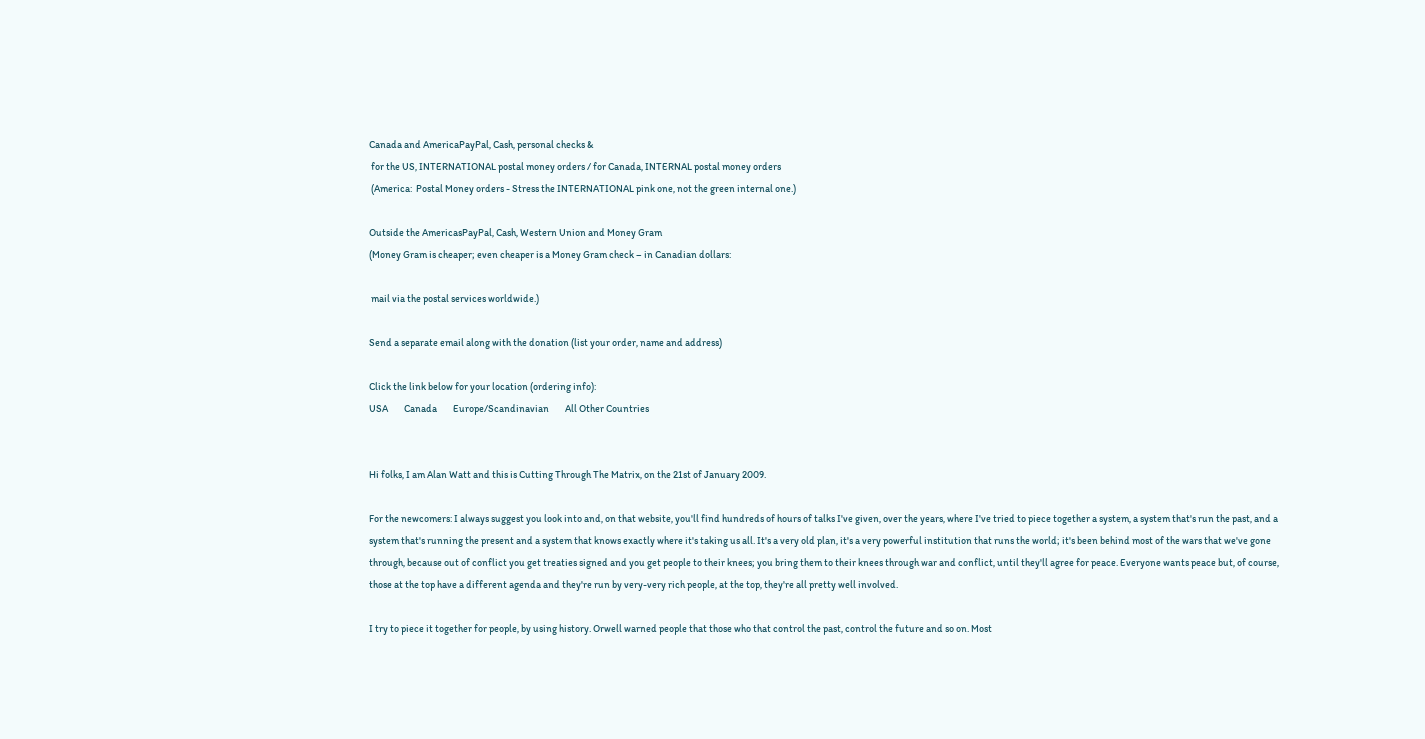Canada and AmericaPayPal, Cash, personal checks &
 for the US, INTERNATIONAL postal money orders / for Canada, INTERNAL postal money orders
 (America:  Postal Money orders - Stress the INTERNATIONAL pink one, not the green internal one.)

Outside the AmericasPayPal, Cash, Western Union and Money Gram
(Money Gram is cheaper; even cheaper is a Money Gram check – in Canadian dollars:

 mail via the postal services worldwide.)

Send a separate email along with the donation (list your order, name and address)

Click the link below for your location (ordering info):
USA        Canada        Europe/Scandinavian        All Other Countries


Hi folks, I am Alan Watt and this is Cutting Through The Matrix, on the 21st of January 2009.

For the newcomers: I always suggest you look into and, on that website, you'll find hundreds of hours of talks I've given, over the years, where I've tried to piece together a system, a system that's run the past, and a system that's running the present and a system that knows exactly where it's taking us all. It's a very old plan, it's a very powerful institution that runs the world; it's been behind most of the wars that we've gone through, because out of conflict you get treaties signed and you get people to their knees; you bring them to their knees through war and conflict, until they'll agree for peace. Everyone wants peace but, of course, those at the top have a different agenda and they're run by very-very rich people, at the top, they're all pretty well involved.

I try to piece it together for people, by using history. Orwell warned people that those who that control the past, control the future and so on. Most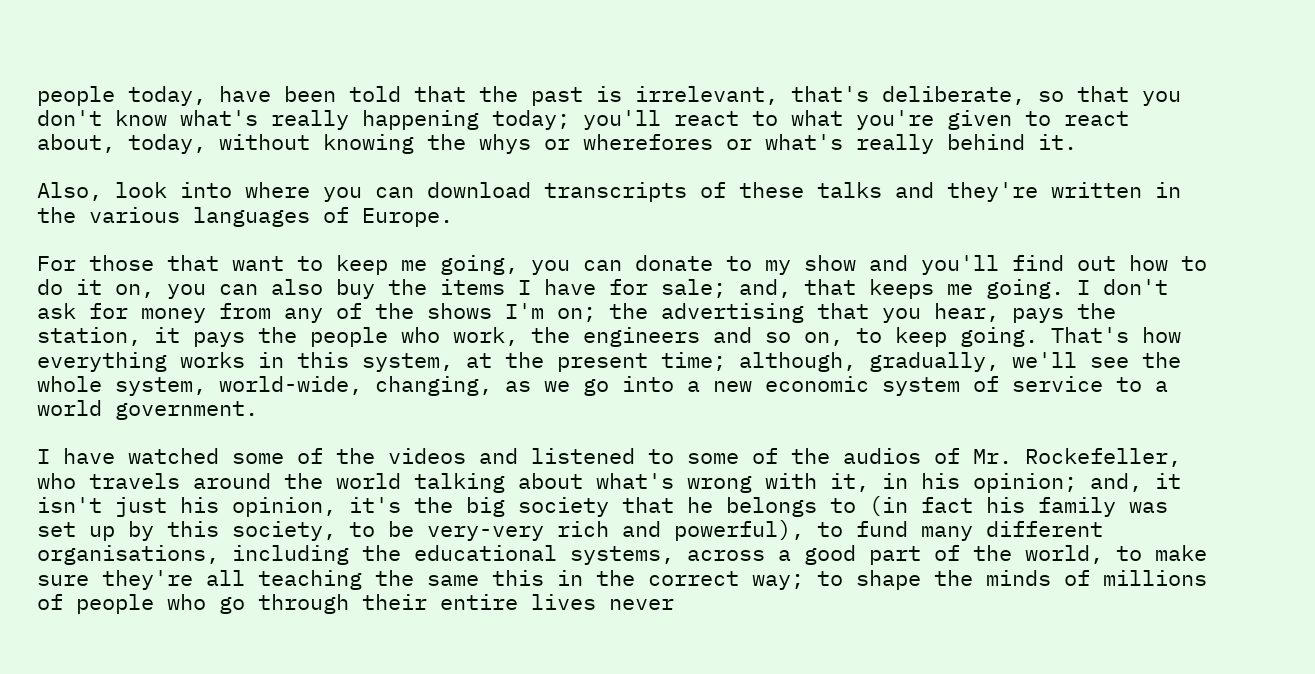people today, have been told that the past is irrelevant, that's deliberate, so that you don't know what's really happening today; you'll react to what you're given to react about, today, without knowing the whys or wherefores or what's really behind it.

Also, look into where you can download transcripts of these talks and they're written in the various languages of Europe.

For those that want to keep me going, you can donate to my show and you'll find out how to do it on, you can also buy the items I have for sale; and, that keeps me going. I don't ask for money from any of the shows I'm on; the advertising that you hear, pays the station, it pays the people who work, the engineers and so on, to keep going. That's how everything works in this system, at the present time; although, gradually, we'll see the whole system, world-wide, changing, as we go into a new economic system of service to a world government.

I have watched some of the videos and listened to some of the audios of Mr. Rockefeller, who travels around the world talking about what's wrong with it, in his opinion; and, it isn't just his opinion, it's the big society that he belongs to (in fact his family was set up by this society, to be very-very rich and powerful), to fund many different organisations, including the educational systems, across a good part of the world, to make sure they're all teaching the same this in the correct way; to shape the minds of millions of people who go through their entire lives never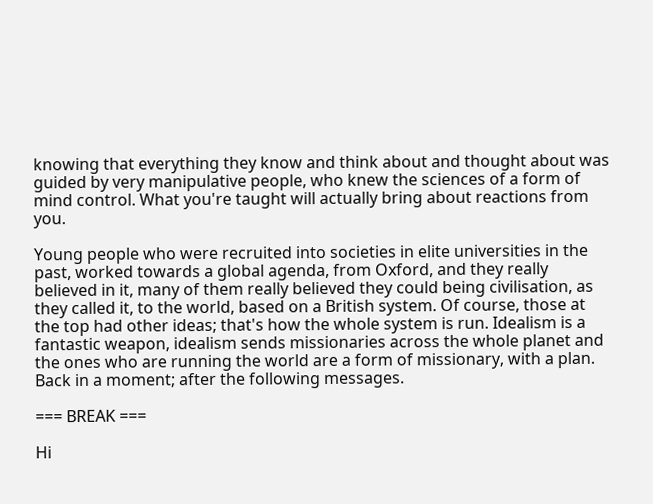knowing that everything they know and think about and thought about was guided by very manipulative people, who knew the sciences of a form of mind control. What you're taught will actually bring about reactions from you.

Young people who were recruited into societies in elite universities in the past, worked towards a global agenda, from Oxford, and they really believed in it, many of them really believed they could being civilisation, as they called it, to the world, based on a British system. Of course, those at the top had other ideas; that's how the whole system is run. Idealism is a fantastic weapon, idealism sends missionaries across the whole planet and the ones who are running the world are a form of missionary, with a plan. Back in a moment; after the following messages.

=== BREAK ===

Hi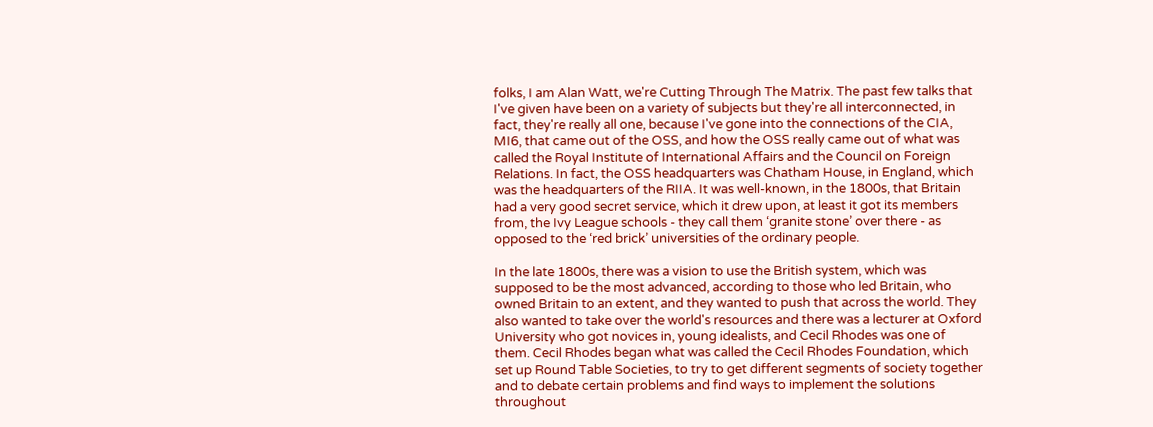folks, I am Alan Watt, we're Cutting Through The Matrix. The past few talks that I've given have been on a variety of subjects but they're all interconnected, in fact, they're really all one, because I've gone into the connections of the CIA, MI6, that came out of the OSS, and how the OSS really came out of what was called the Royal Institute of International Affairs and the Council on Foreign Relations. In fact, the OSS headquarters was Chatham House, in England, which was the headquarters of the RIIA. It was well-known, in the 1800s, that Britain had a very good secret service, which it drew upon, at least it got its members from, the Ivy League schools - they call them ‘granite stone’ over there - as opposed to the ‘red brick’ universities of the ordinary people.

In the late 1800s, there was a vision to use the British system, which was supposed to be the most advanced, according to those who led Britain, who owned Britain to an extent, and they wanted to push that across the world. They also wanted to take over the world's resources and there was a lecturer at Oxford University who got novices in, young idealists, and Cecil Rhodes was one of them. Cecil Rhodes began what was called the Cecil Rhodes Foundation, which set up Round Table Societies, to try to get different segments of society together and to debate certain problems and find ways to implement the solutions throughout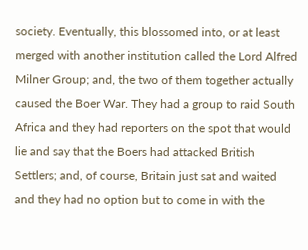society. Eventually, this blossomed into, or at least merged with another institution called the Lord Alfred Milner Group; and, the two of them together actually caused the Boer War. They had a group to raid South Africa and they had reporters on the spot that would lie and say that the Boers had attacked British Settlers; and, of course, Britain just sat and waited and they had no option but to come in with the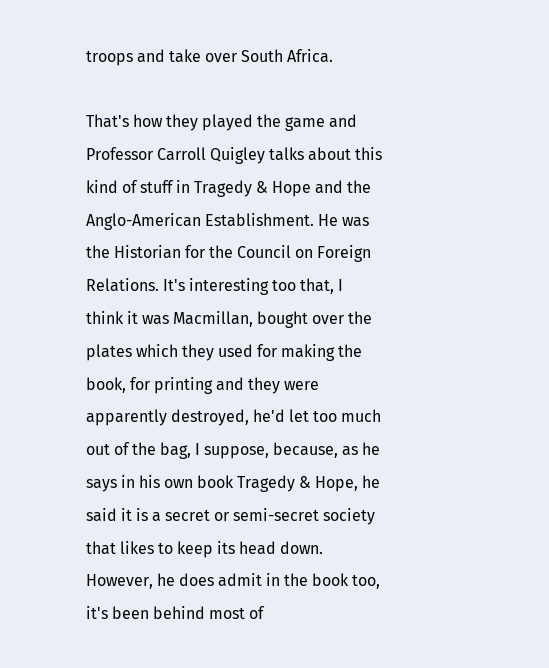troops and take over South Africa.

That's how they played the game and Professor Carroll Quigley talks about this kind of stuff in Tragedy & Hope and the Anglo-American Establishment. He was the Historian for the Council on Foreign Relations. It's interesting too that, I think it was Macmillan, bought over the plates which they used for making the book, for printing and they were apparently destroyed, he'd let too much out of the bag, I suppose, because, as he says in his own book Tragedy & Hope, he said it is a secret or semi-secret society that likes to keep its head down. However, he does admit in the book too, it's been behind most of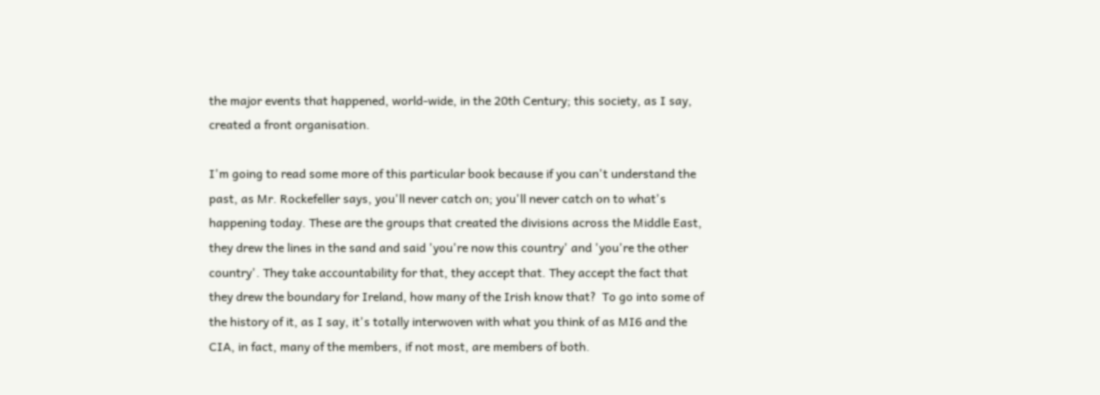the major events that happened, world-wide, in the 20th Century; this society, as I say, created a front organisation.

I'm going to read some more of this particular book because if you can't understand the past, as Mr. Rockefeller says, you'll never catch on; you'll never catch on to what's happening today. These are the groups that created the divisions across the Middle East, they drew the lines in the sand and said 'you're now this country' and 'you're the other country'. They take accountability for that, they accept that. They accept the fact that they drew the boundary for Ireland, how many of the Irish know that?  To go into some of the history of it, as I say, it's totally interwoven with what you think of as MI6 and the CIA, in fact, many of the members, if not most, are members of both.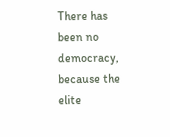There has been no democracy, because the elite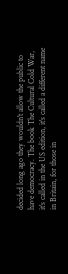decided long ago they wouldn't allow the public to have democracy. The book The Cultural Cold War, it's called in the US edition, it's called a different name in Britain, for those in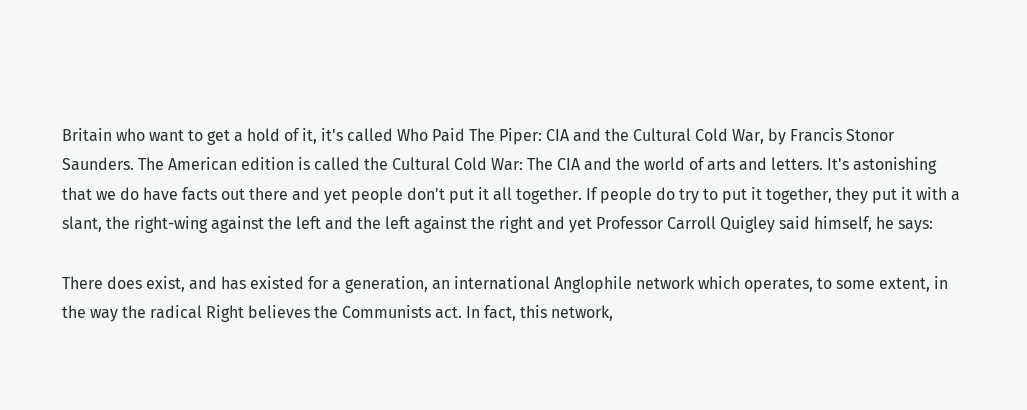Britain who want to get a hold of it, it's called Who Paid The Piper: CIA and the Cultural Cold War, by Francis Stonor Saunders. The American edition is called the Cultural Cold War: The CIA and the world of arts and letters. It's astonishing that we do have facts out there and yet people don't put it all together. If people do try to put it together, they put it with a slant, the right-wing against the left and the left against the right and yet Professor Carroll Quigley said himself, he says:

There does exist, and has existed for a generation, an international Anglophile network which operates, to some extent, in the way the radical Right believes the Communists act. In fact, this network,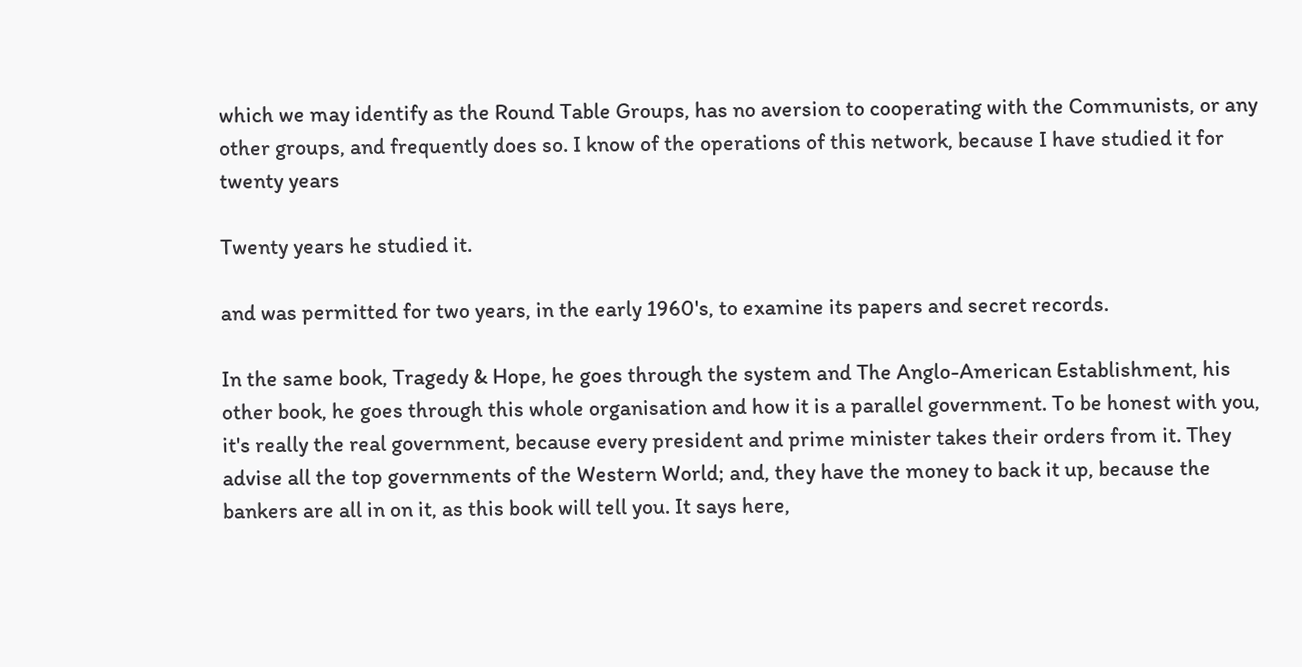which we may identify as the Round Table Groups, has no aversion to cooperating with the Communists, or any other groups, and frequently does so. I know of the operations of this network, because I have studied it for twenty years

Twenty years he studied it.

and was permitted for two years, in the early 1960's, to examine its papers and secret records.

In the same book, Tragedy & Hope, he goes through the system and The Anglo-American Establishment, his other book, he goes through this whole organisation and how it is a parallel government. To be honest with you, it's really the real government, because every president and prime minister takes their orders from it. They advise all the top governments of the Western World; and, they have the money to back it up, because the bankers are all in on it, as this book will tell you. It says here,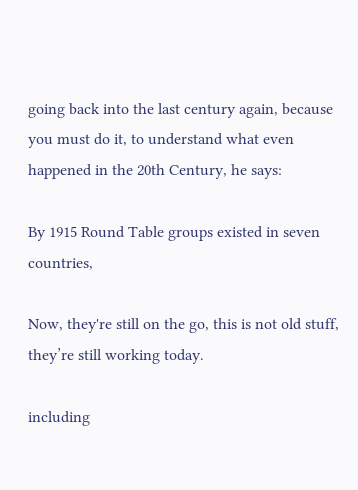going back into the last century again, because you must do it, to understand what even happened in the 20th Century, he says:

By 1915 Round Table groups existed in seven countries,

Now, they're still on the go, this is not old stuff, they’re still working today.

including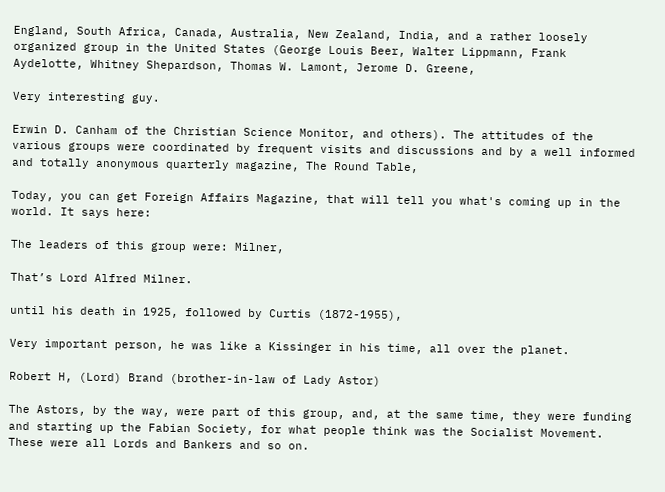England, South Africa, Canada, Australia, New Zealand, India, and a rather loosely organized group in the United States (George Louis Beer, Walter Lippmann, Frank Aydelotte, Whitney Shepardson, Thomas W. Lamont, Jerome D. Greene,

Very interesting guy.

Erwin D. Canham of the Christian Science Monitor, and others). The attitudes of the various groups were coordinated by frequent visits and discussions and by a well informed and totally anonymous quarterly magazine, The Round Table,

Today, you can get Foreign Affairs Magazine, that will tell you what's coming up in the world. It says here:

The leaders of this group were: Milner,

That’s Lord Alfred Milner.

until his death in 1925, followed by Curtis (1872-1955),

Very important person, he was like a Kissinger in his time, all over the planet.

Robert H, (Lord) Brand (brother-in-law of Lady Astor)

The Astors, by the way, were part of this group, and, at the same time, they were funding and starting up the Fabian Society, for what people think was the Socialist Movement. These were all Lords and Bankers and so on.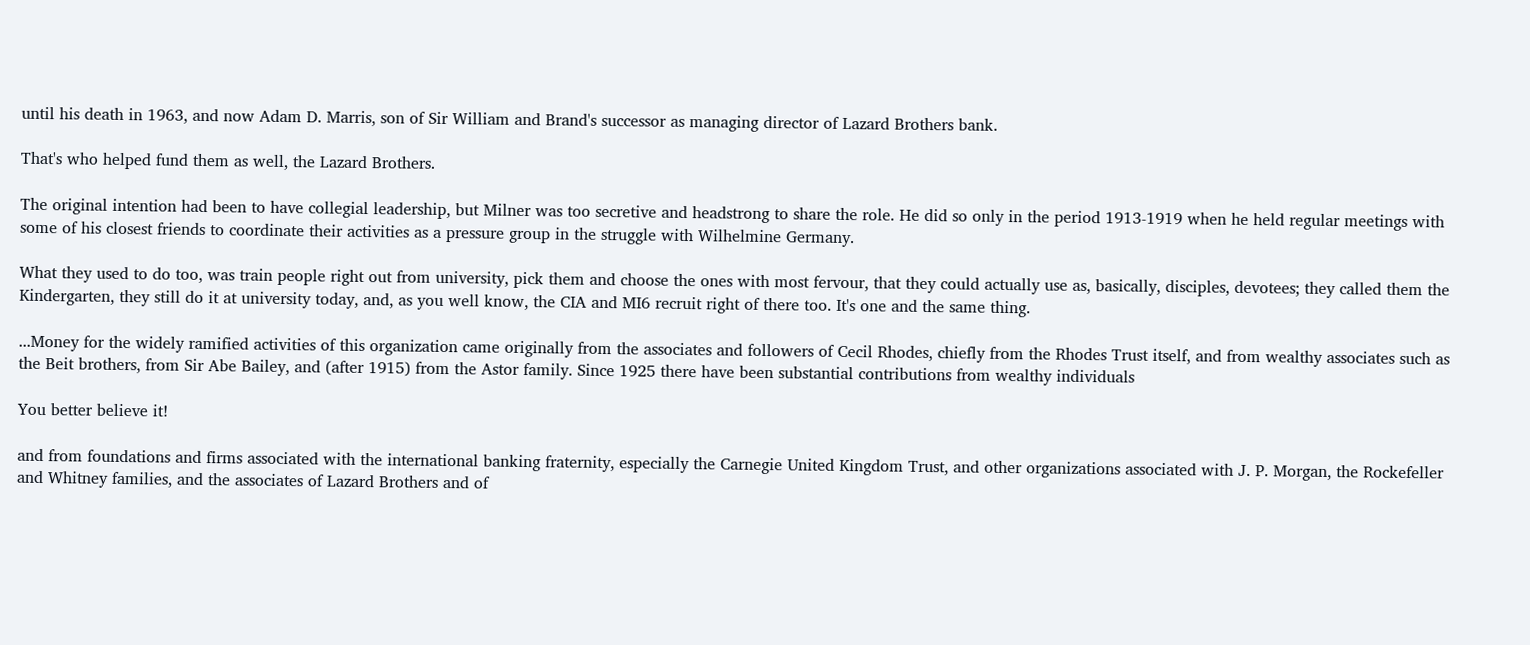until his death in 1963, and now Adam D. Marris, son of Sir William and Brand's successor as managing director of Lazard Brothers bank.

That's who helped fund them as well, the Lazard Brothers.

The original intention had been to have collegial leadership, but Milner was too secretive and headstrong to share the role. He did so only in the period 1913-1919 when he held regular meetings with some of his closest friends to coordinate their activities as a pressure group in the struggle with Wilhelmine Germany.

What they used to do too, was train people right out from university, pick them and choose the ones with most fervour, that they could actually use as, basically, disciples, devotees; they called them the Kindergarten, they still do it at university today, and, as you well know, the CIA and MI6 recruit right of there too. It's one and the same thing.

...Money for the widely ramified activities of this organization came originally from the associates and followers of Cecil Rhodes, chiefly from the Rhodes Trust itself, and from wealthy associates such as the Beit brothers, from Sir Abe Bailey, and (after 1915) from the Astor family. Since 1925 there have been substantial contributions from wealthy individuals

You better believe it!

and from foundations and firms associated with the international banking fraternity, especially the Carnegie United Kingdom Trust, and other organizations associated with J. P. Morgan, the Rockefeller and Whitney families, and the associates of Lazard Brothers and of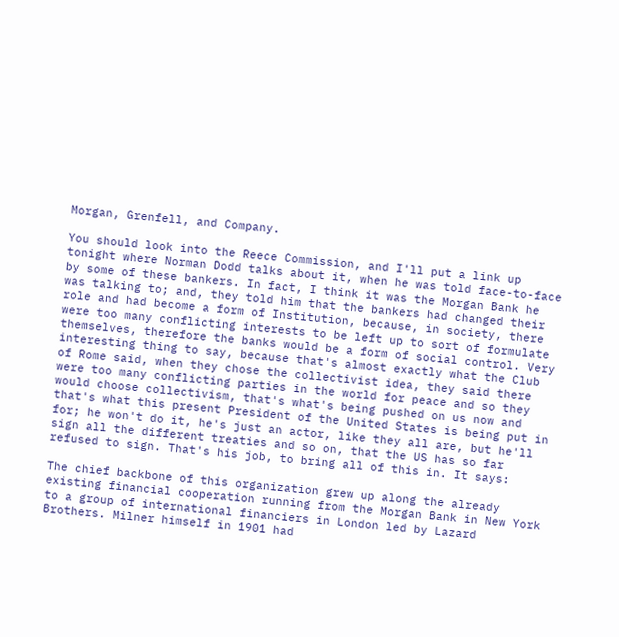Morgan, Grenfell, and Company.

You should look into the Reece Commission, and I'll put a link up tonight where Norman Dodd talks about it, when he was told face-to-face by some of these bankers. In fact, I think it was the Morgan Bank he was talking to; and, they told him that the bankers had changed their role and had become a form of Institution, because, in society, there were too many conflicting interests to be left up to sort of formulate themselves, therefore the banks would be a form of social control. Very interesting thing to say, because that's almost exactly what the Club of Rome said, when they chose the collectivist idea, they said there were too many conflicting parties in the world for peace and so they would choose collectivism, that's what's being pushed on us now and that's what this present President of the United States is being put in for; he won't do it, he's just an actor, like they all are, but he'll sign all the different treaties and so on, that the US has so far refused to sign. That's his job, to bring all of this in. It says:

The chief backbone of this organization grew up along the already existing financial cooperation running from the Morgan Bank in New York to a group of international financiers in London led by Lazard Brothers. Milner himself in 1901 had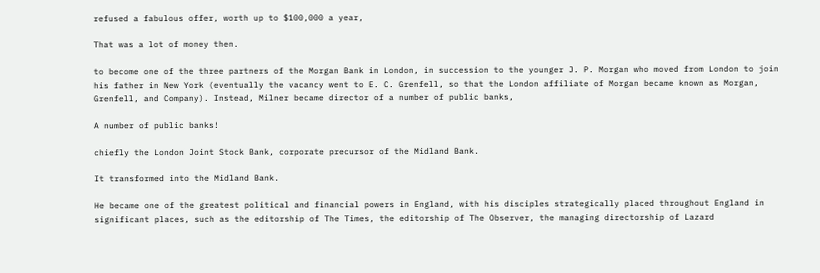refused a fabulous offer, worth up to $100,000 a year,

That was a lot of money then.

to become one of the three partners of the Morgan Bank in London, in succession to the younger J. P. Morgan who moved from London to join his father in New York (eventually the vacancy went to E. C. Grenfell, so that the London affiliate of Morgan became known as Morgan, Grenfell, and Company). Instead, Milner became director of a number of public banks,

A number of public banks!

chiefly the London Joint Stock Bank, corporate precursor of the Midland Bank.

It transformed into the Midland Bank.

He became one of the greatest political and financial powers in England, with his disciples strategically placed throughout England in significant places, such as the editorship of The Times, the editorship of The Observer, the managing directorship of Lazard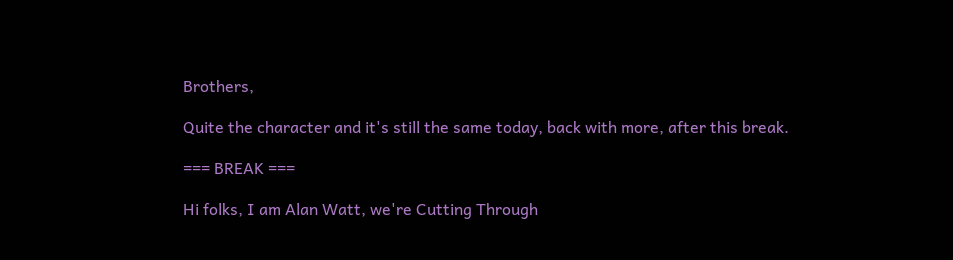Brothers,

Quite the character and it's still the same today, back with more, after this break.

=== BREAK ===

Hi folks, I am Alan Watt, we're Cutting Through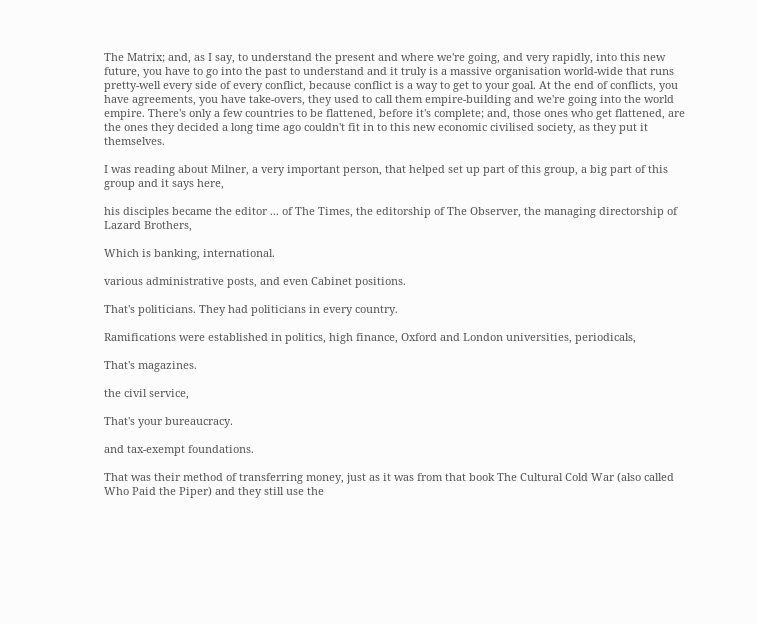The Matrix; and, as I say, to understand the present and where we're going, and very rapidly, into this new future, you have to go into the past to understand and it truly is a massive organisation world-wide that runs pretty-well every side of every conflict, because conflict is a way to get to your goal. At the end of conflicts, you have agreements, you have take-overs, they used to call them empire-building and we're going into the world empire. There's only a few countries to be flattened, before it's complete; and, those ones who get flattened, are the ones they decided a long time ago couldn't fit in to this new economic civilised society, as they put it themselves.

I was reading about Milner, a very important person, that helped set up part of this group, a big part of this group and it says here,

his disciples became the editor ... of The Times, the editorship of The Observer, the managing directorship of Lazard Brothers,

Which is banking, international.

various administrative posts, and even Cabinet positions.

That's politicians. They had politicians in every country.

Ramifications were established in politics, high finance, Oxford and London universities, periodicals,

That's magazines.

the civil service,

That's your bureaucracy.

and tax-exempt foundations.

That was their method of transferring money, just as it was from that book The Cultural Cold War (also called Who Paid the Piper) and they still use the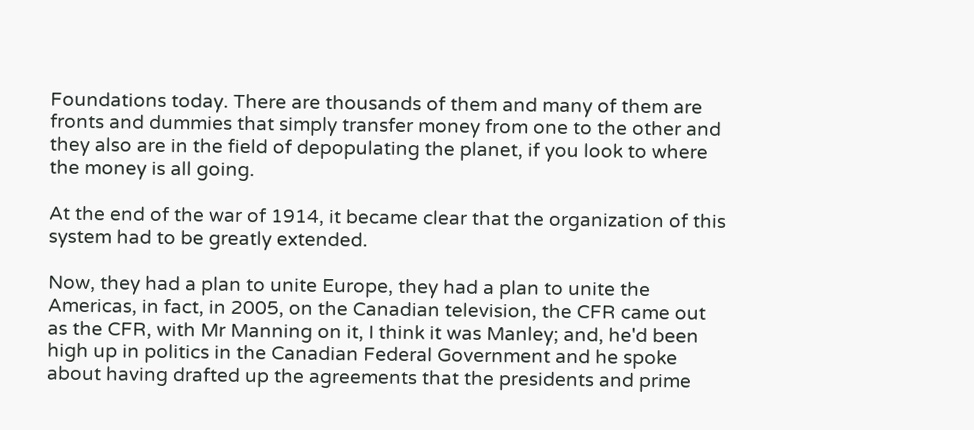Foundations today. There are thousands of them and many of them are fronts and dummies that simply transfer money from one to the other and they also are in the field of depopulating the planet, if you look to where the money is all going.

At the end of the war of 1914, it became clear that the organization of this system had to be greatly extended.

Now, they had a plan to unite Europe, they had a plan to unite the Americas, in fact, in 2005, on the Canadian television, the CFR came out as the CFR, with Mr Manning on it, I think it was Manley; and, he'd been high up in politics in the Canadian Federal Government and he spoke about having drafted up the agreements that the presidents and prime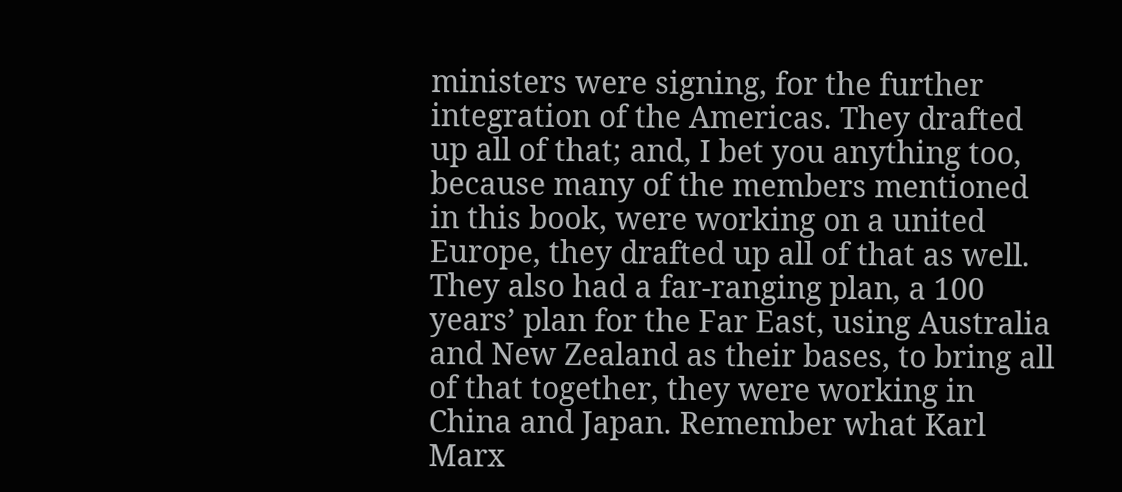ministers were signing, for the further integration of the Americas. They drafted up all of that; and, I bet you anything too, because many of the members mentioned in this book, were working on a united Europe, they drafted up all of that as well. They also had a far-ranging plan, a 100 years’ plan for the Far East, using Australia and New Zealand as their bases, to bring all of that together, they were working in China and Japan. Remember what Karl Marx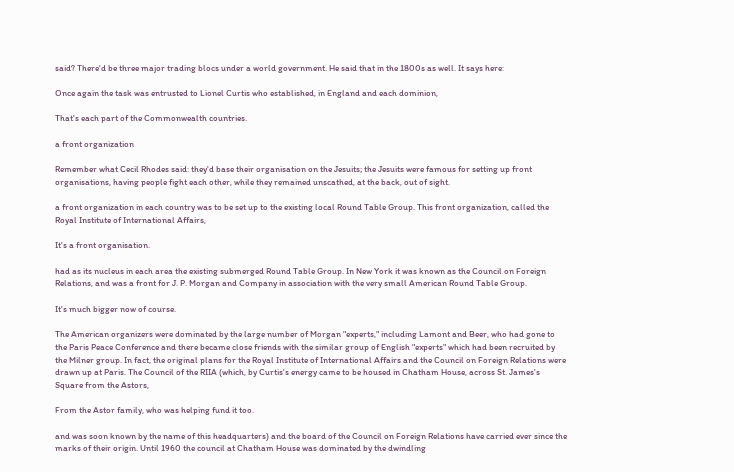said? There'd be three major trading blocs under a world government. He said that in the 1800s as well. It says here:

Once again the task was entrusted to Lionel Curtis who established, in England and each dominion,

That's each part of the Commonwealth countries.

a front organization

Remember what Cecil Rhodes said: they'd base their organisation on the Jesuits; the Jesuits were famous for setting up front organisations, having people fight each other, while they remained unscathed, at the back, out of sight.

a front organization in each country was to be set up to the existing local Round Table Group. This front organization, called the Royal Institute of International Affairs,

It's a front organisation.

had as its nucleus in each area the existing submerged Round Table Group. In New York it was known as the Council on Foreign Relations, and was a front for J. P. Morgan and Company in association with the very small American Round Table Group.

It's much bigger now of course.

The American organizers were dominated by the large number of Morgan "experts," including Lamont and Beer, who had gone to the Paris Peace Conference and there became close friends with the similar group of English "experts" which had been recruited by the Milner group. In fact, the original plans for the Royal Institute of International Affairs and the Council on Foreign Relations were drawn up at Paris. The Council of the RIIA (which, by Curtis's energy came to be housed in Chatham House, across St. James's Square from the Astors,

From the Astor family, who was helping fund it too.

and was soon known by the name of this headquarters) and the board of the Council on Foreign Relations have carried ever since the marks of their origin. Until 1960 the council at Chatham House was dominated by the dwindling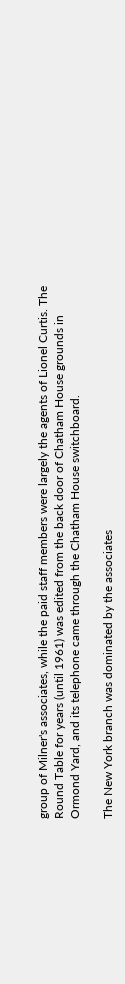group of Milner's associates, while the paid staff members were largely the agents of Lionel Curtis. The Round Table for years (until 1961) was edited from the back door of Chatham House grounds in Ormond Yard, and its telephone came through the Chatham House switchboard.

The New York branch was dominated by the associates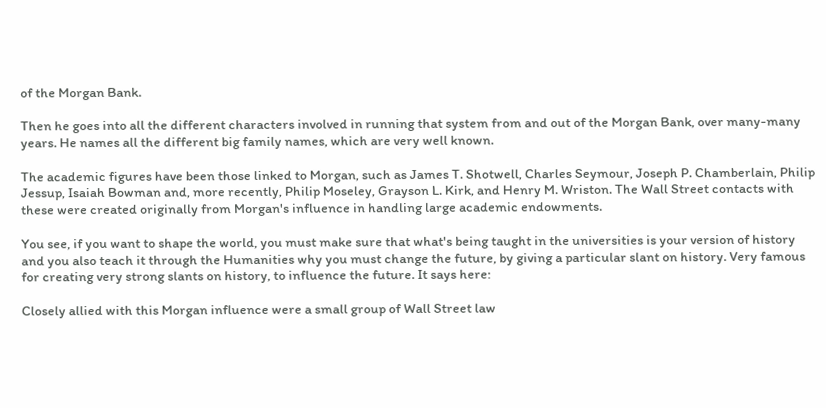of the Morgan Bank.

Then he goes into all the different characters involved in running that system from and out of the Morgan Bank, over many-many years. He names all the different big family names, which are very well known.

The academic figures have been those linked to Morgan, such as James T. Shotwell, Charles Seymour, Joseph P. Chamberlain, Philip Jessup, Isaiah Bowman and, more recently, Philip Moseley, Grayson L. Kirk, and Henry M. Wriston. The Wall Street contacts with these were created originally from Morgan's influence in handling large academic endowments.

You see, if you want to shape the world, you must make sure that what's being taught in the universities is your version of history and you also teach it through the Humanities why you must change the future, by giving a particular slant on history. Very famous for creating very strong slants on history, to influence the future. It says here:

Closely allied with this Morgan influence were a small group of Wall Street law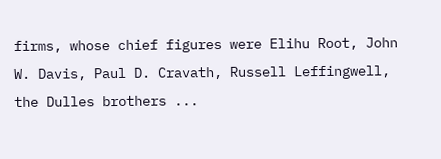firms, whose chief figures were Elihu Root, John W. Davis, Paul D. Cravath, Russell Leffingwell, the Dulles brothers ...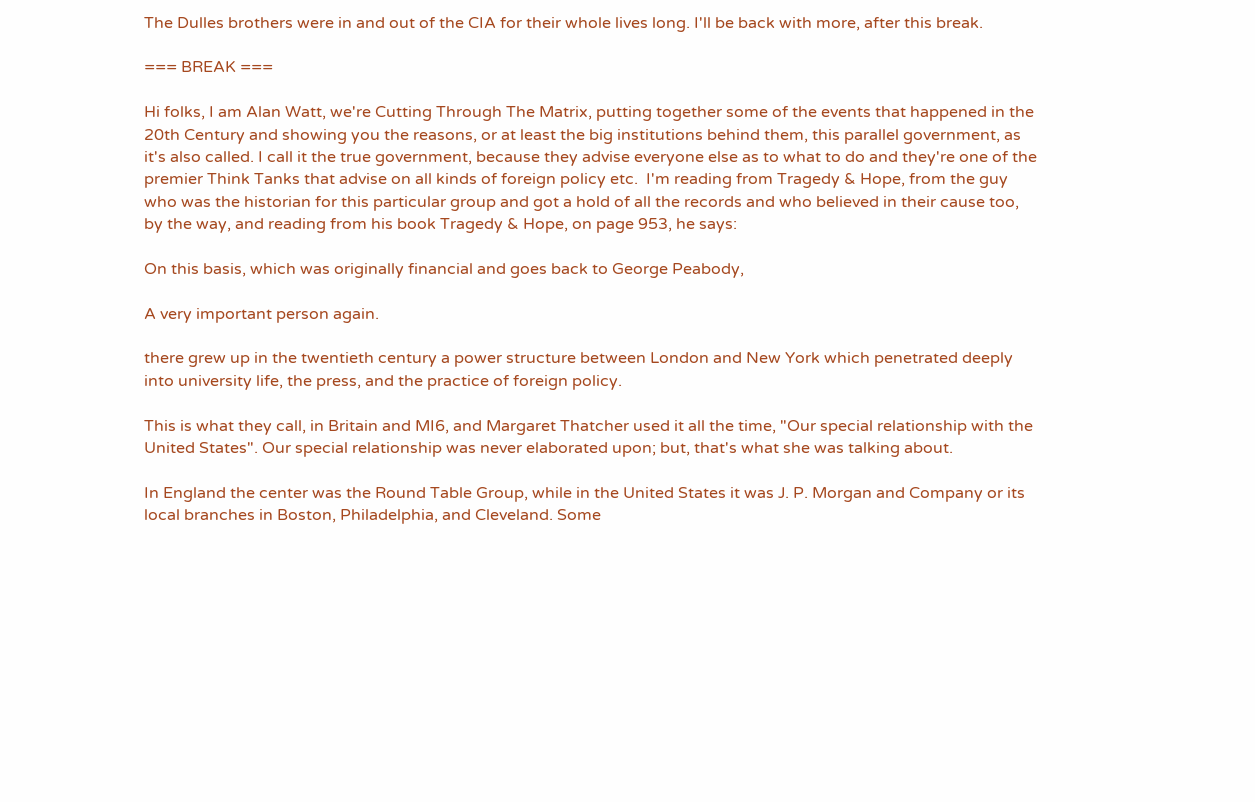The Dulles brothers were in and out of the CIA for their whole lives long. I'll be back with more, after this break.

=== BREAK ===

Hi folks, I am Alan Watt, we're Cutting Through The Matrix, putting together some of the events that happened in the 20th Century and showing you the reasons, or at least the big institutions behind them, this parallel government, as it's also called. I call it the true government, because they advise everyone else as to what to do and they're one of the premier Think Tanks that advise on all kinds of foreign policy etc.  I'm reading from Tragedy & Hope, from the guy who was the historian for this particular group and got a hold of all the records and who believed in their cause too, by the way, and reading from his book Tragedy & Hope, on page 953, he says:

On this basis, which was originally financial and goes back to George Peabody,

A very important person again.

there grew up in the twentieth century a power structure between London and New York which penetrated deeply into university life, the press, and the practice of foreign policy.

This is what they call, in Britain and MI6, and Margaret Thatcher used it all the time, "Our special relationship with the United States". Our special relationship was never elaborated upon; but, that's what she was talking about.

In England the center was the Round Table Group, while in the United States it was J. P. Morgan and Company or its local branches in Boston, Philadelphia, and Cleveland. Some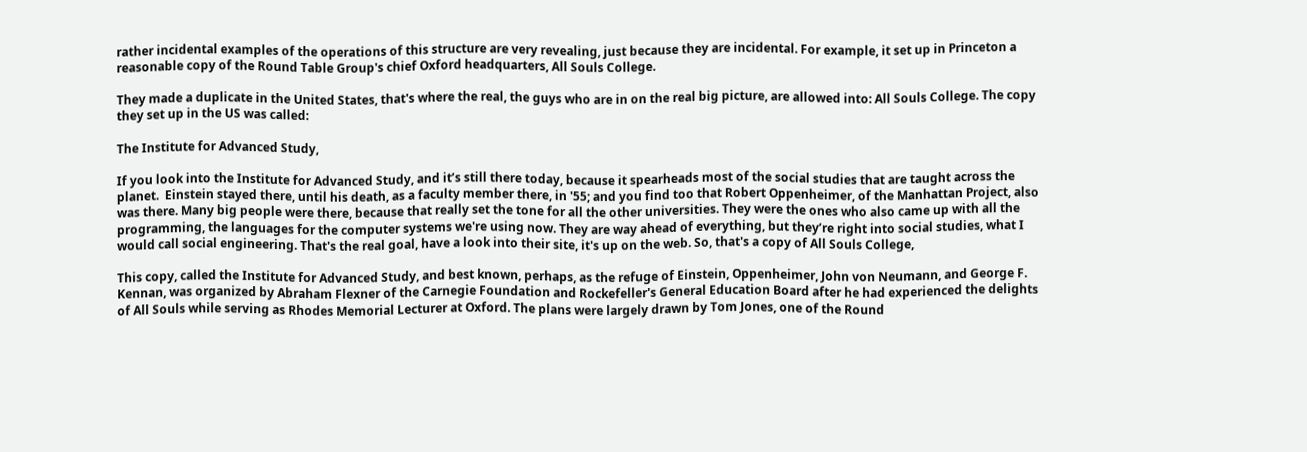rather incidental examples of the operations of this structure are very revealing, just because they are incidental. For example, it set up in Princeton a reasonable copy of the Round Table Group's chief Oxford headquarters, All Souls College.

They made a duplicate in the United States, that's where the real, the guys who are in on the real big picture, are allowed into: All Souls College. The copy they set up in the US was called:

The Institute for Advanced Study,

If you look into the Institute for Advanced Study, and it’s still there today, because it spearheads most of the social studies that are taught across the planet.  Einstein stayed there, until his death, as a faculty member there, in '55; and you find too that Robert Oppenheimer, of the Manhattan Project, also was there. Many big people were there, because that really set the tone for all the other universities. They were the ones who also came up with all the programming, the languages for the computer systems we're using now. They are way ahead of everything, but they’re right into social studies, what I would call social engineering. That's the real goal, have a look into their site, it's up on the web. So, that's a copy of All Souls College,

This copy, called the Institute for Advanced Study, and best known, perhaps, as the refuge of Einstein, Oppenheimer, John von Neumann, and George F. Kennan, was organized by Abraham Flexner of the Carnegie Foundation and Rockefeller's General Education Board after he had experienced the delights of All Souls while serving as Rhodes Memorial Lecturer at Oxford. The plans were largely drawn by Tom Jones, one of the Round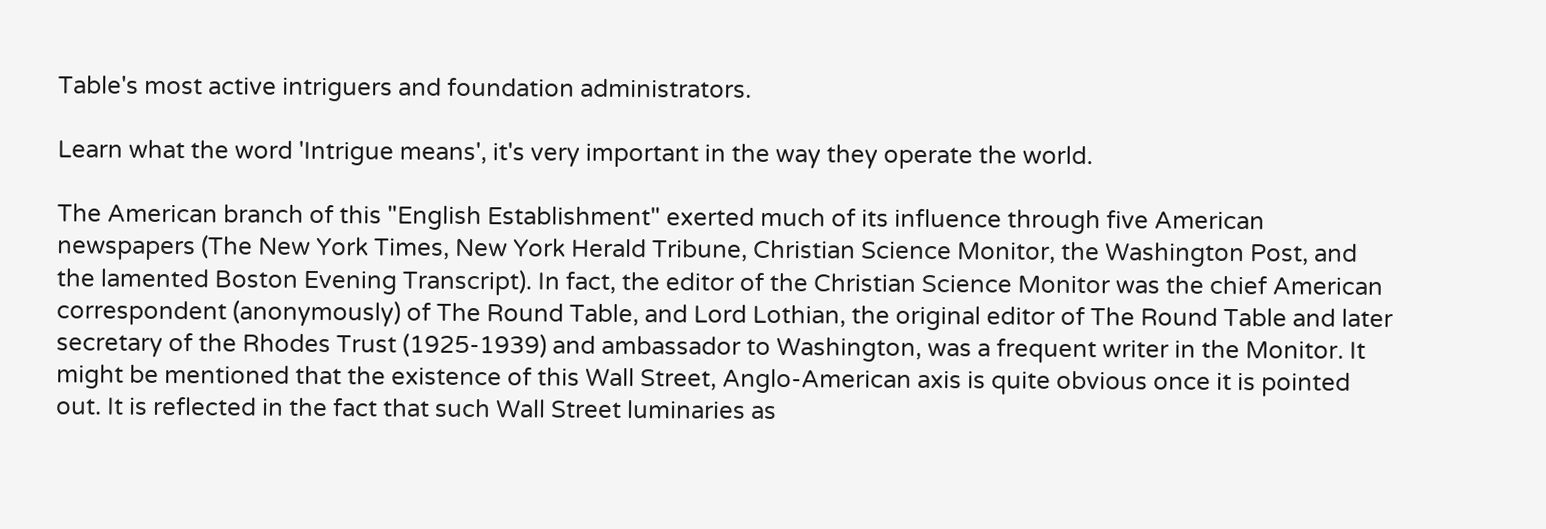Table's most active intriguers and foundation administrators.

Learn what the word 'Intrigue means', it's very important in the way they operate the world.

The American branch of this "English Establishment" exerted much of its influence through five American newspapers (The New York Times, New York Herald Tribune, Christian Science Monitor, the Washington Post, and the lamented Boston Evening Transcript). In fact, the editor of the Christian Science Monitor was the chief American correspondent (anonymously) of The Round Table, and Lord Lothian, the original editor of The Round Table and later secretary of the Rhodes Trust (1925-1939) and ambassador to Washington, was a frequent writer in the Monitor. It might be mentioned that the existence of this Wall Street, Anglo-American axis is quite obvious once it is pointed out. It is reflected in the fact that such Wall Street luminaries as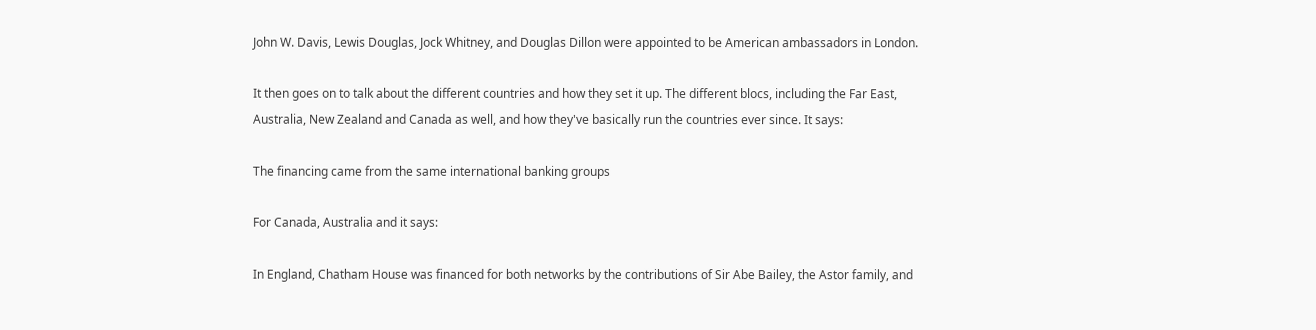John W. Davis, Lewis Douglas, Jock Whitney, and Douglas Dillon were appointed to be American ambassadors in London.

It then goes on to talk about the different countries and how they set it up. The different blocs, including the Far East, Australia, New Zealand and Canada as well, and how they've basically run the countries ever since. It says:

The financing came from the same international banking groups

For Canada, Australia and it says:

In England, Chatham House was financed for both networks by the contributions of Sir Abe Bailey, the Astor family, and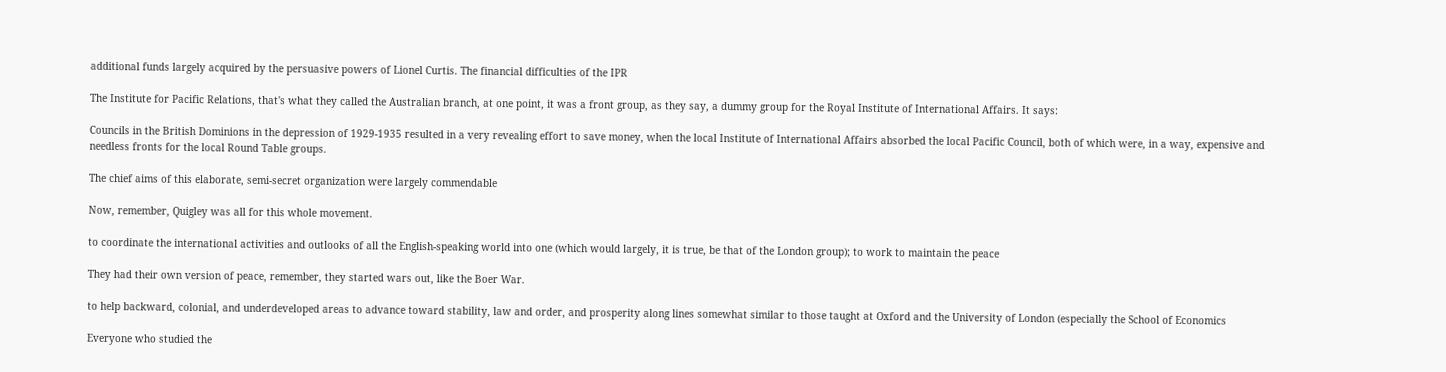additional funds largely acquired by the persuasive powers of Lionel Curtis. The financial difficulties of the IPR

The Institute for Pacific Relations, that's what they called the Australian branch, at one point, it was a front group, as they say, a dummy group for the Royal Institute of International Affairs. It says:

Councils in the British Dominions in the depression of 1929-1935 resulted in a very revealing effort to save money, when the local Institute of International Affairs absorbed the local Pacific Council, both of which were, in a way, expensive and needless fronts for the local Round Table groups.

The chief aims of this elaborate, semi-secret organization were largely commendable

Now, remember, Quigley was all for this whole movement.

to coordinate the international activities and outlooks of all the English-speaking world into one (which would largely, it is true, be that of the London group); to work to maintain the peace

They had their own version of peace, remember, they started wars out, like the Boer War.

to help backward, colonial, and underdeveloped areas to advance toward stability, law and order, and prosperity along lines somewhat similar to those taught at Oxford and the University of London (especially the School of Economics

Everyone who studied the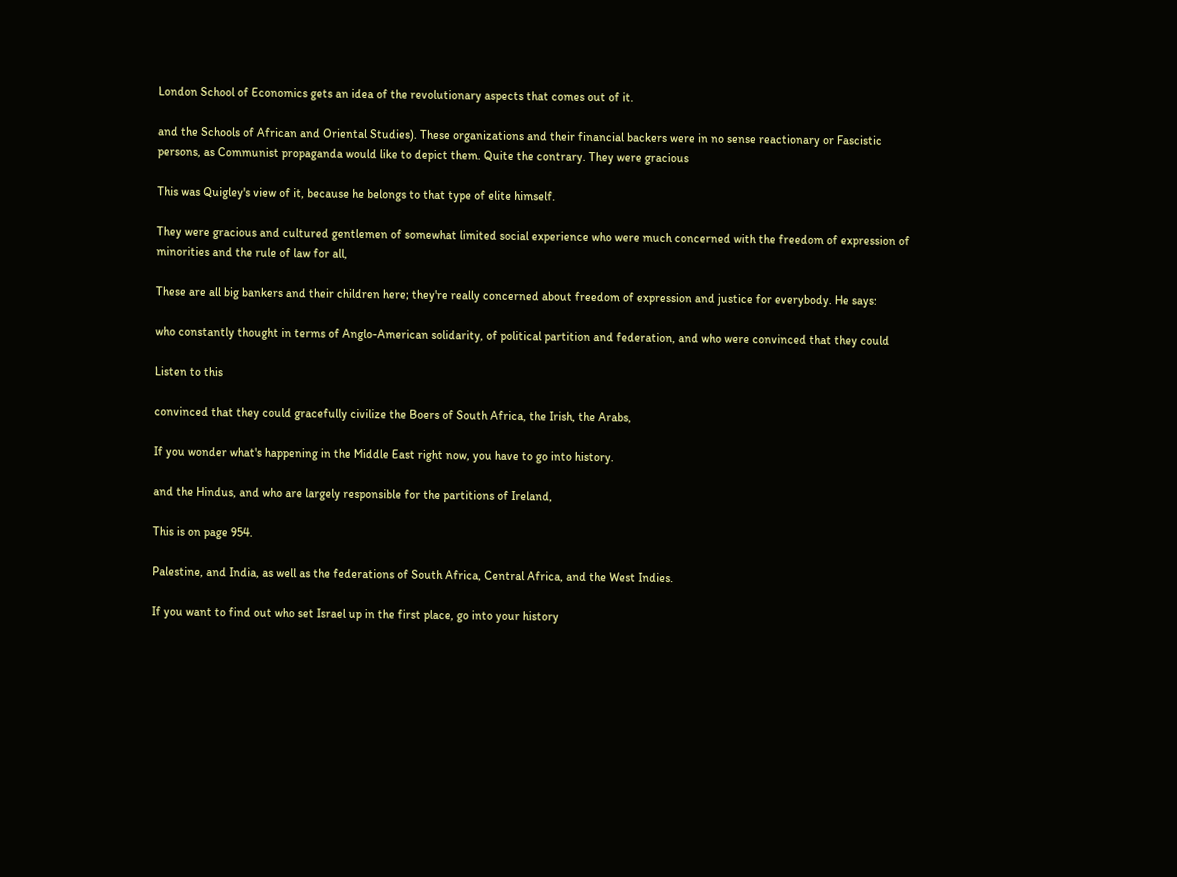London School of Economics gets an idea of the revolutionary aspects that comes out of it.

and the Schools of African and Oriental Studies). These organizations and their financial backers were in no sense reactionary or Fascistic persons, as Communist propaganda would like to depict them. Quite the contrary. They were gracious

This was Quigley's view of it, because he belongs to that type of elite himself.

They were gracious and cultured gentlemen of somewhat limited social experience who were much concerned with the freedom of expression of minorities and the rule of law for all,

These are all big bankers and their children here; they're really concerned about freedom of expression and justice for everybody. He says:

who constantly thought in terms of Anglo-American solidarity, of political partition and federation, and who were convinced that they could

Listen to this

convinced that they could gracefully civilize the Boers of South Africa, the Irish, the Arabs,

If you wonder what's happening in the Middle East right now, you have to go into history.

and the Hindus, and who are largely responsible for the partitions of Ireland,

This is on page 954.

Palestine, and India, as well as the federations of South Africa, Central Africa, and the West Indies.

If you want to find out who set Israel up in the first place, go into your history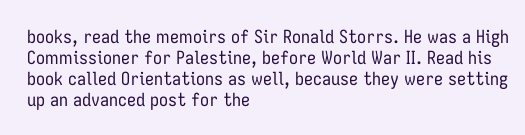books, read the memoirs of Sir Ronald Storrs. He was a High Commissioner for Palestine, before World War II. Read his book called Orientations as well, because they were setting up an advanced post for the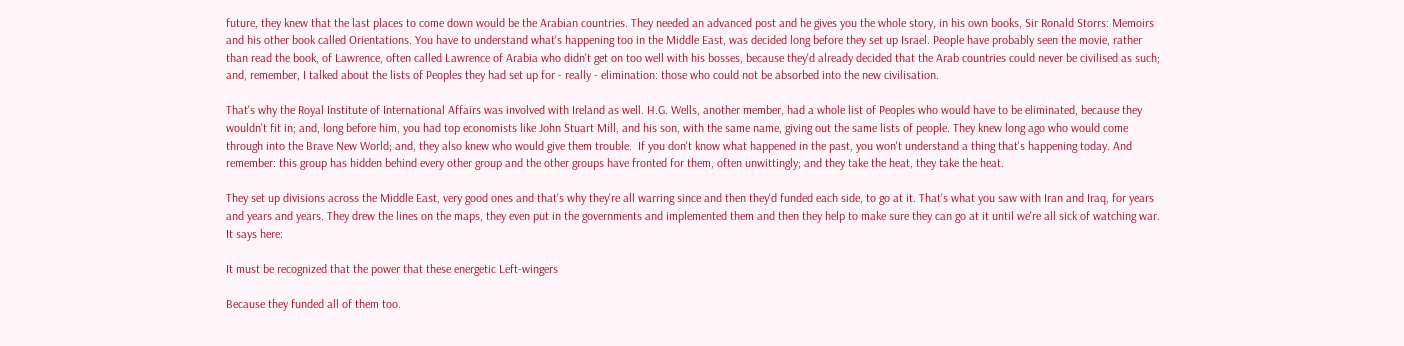future, they knew that the last places to come down would be the Arabian countries. They needed an advanced post and he gives you the whole story, in his own books, Sir Ronald Storrs: Memoirs and his other book called Orientations. You have to understand what's happening too in the Middle East, was decided long before they set up Israel. People have probably seen the movie, rather than read the book, of Lawrence, often called Lawrence of Arabia who didn't get on too well with his bosses, because they'd already decided that the Arab countries could never be civilised as such; and, remember, I talked about the lists of Peoples they had set up for - really - elimination: those who could not be absorbed into the new civilisation.

That's why the Royal Institute of International Affairs was involved with Ireland as well. H.G. Wells, another member, had a whole list of Peoples who would have to be eliminated, because they wouldn't fit in; and, long before him, you had top economists like John Stuart Mill, and his son, with the same name, giving out the same lists of people. They knew long ago who would come through into the Brave New World; and, they also knew who would give them trouble.  If you don't know what happened in the past, you won't understand a thing that's happening today. And remember: this group has hidden behind every other group and the other groups have fronted for them, often unwittingly; and they take the heat, they take the heat.

They set up divisions across the Middle East, very good ones and that's why they're all warring since and then they'd funded each side, to go at it. That's what you saw with Iran and Iraq, for years and years and years. They drew the lines on the maps, they even put in the governments and implemented them and then they help to make sure they can go at it until we're all sick of watching war. It says here:

It must be recognized that the power that these energetic Left-wingers

Because they funded all of them too.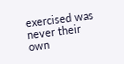exercised was never their own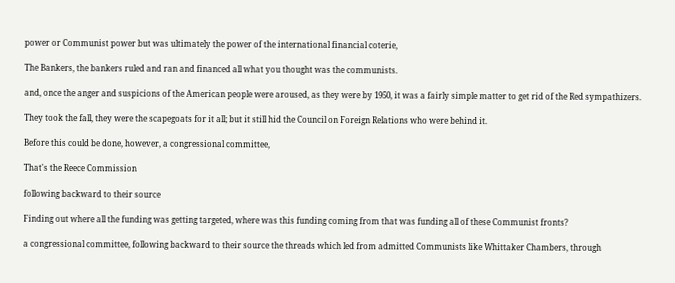power or Communist power but was ultimately the power of the international financial coterie,

The Bankers, the bankers ruled and ran and financed all what you thought was the communists.

and, once the anger and suspicions of the American people were aroused, as they were by 1950, it was a fairly simple matter to get rid of the Red sympathizers.

They took the fall, they were the scapegoats for it all; but it still hid the Council on Foreign Relations who were behind it.

Before this could be done, however, a congressional committee,

That's the Reece Commission

following backward to their source

Finding out where all the funding was getting targeted, where was this funding coming from that was funding all of these Communist fronts?

a congressional committee, following backward to their source the threads which led from admitted Communists like Whittaker Chambers, through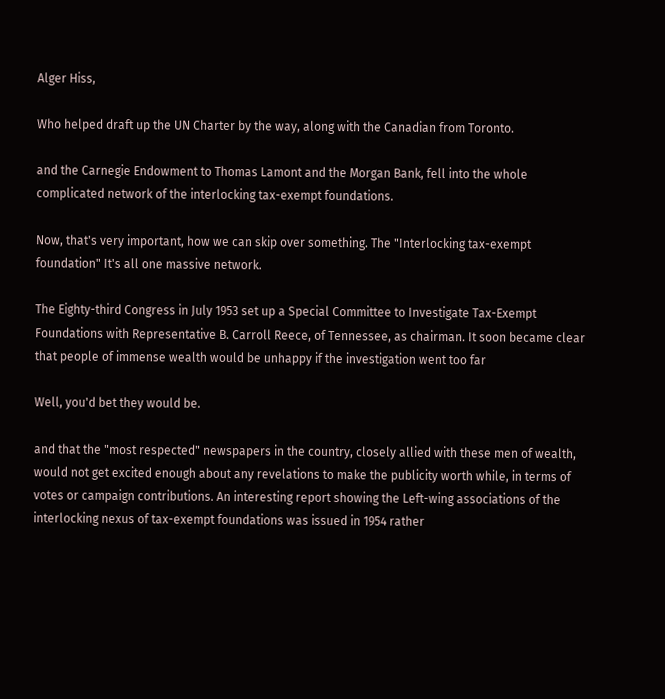Alger Hiss,

Who helped draft up the UN Charter by the way, along with the Canadian from Toronto.

and the Carnegie Endowment to Thomas Lamont and the Morgan Bank, fell into the whole complicated network of the interlocking tax-exempt foundations.

Now, that's very important, how we can skip over something. The "Interlocking tax-exempt foundation" It's all one massive network.

The Eighty-third Congress in July 1953 set up a Special Committee to Investigate Tax-Exempt Foundations with Representative B. Carroll Reece, of Tennessee, as chairman. It soon became clear that people of immense wealth would be unhappy if the investigation went too far

Well, you'd bet they would be.

and that the "most respected" newspapers in the country, closely allied with these men of wealth, would not get excited enough about any revelations to make the publicity worth while, in terms of votes or campaign contributions. An interesting report showing the Left-wing associations of the interlocking nexus of tax-exempt foundations was issued in 1954 rather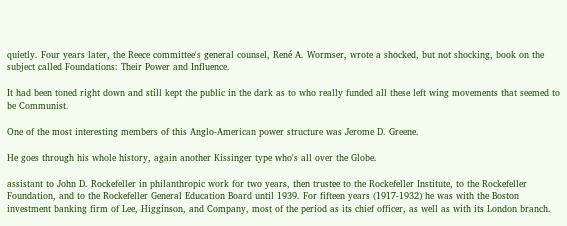quietly. Four years later, the Reece committee's general counsel, René A. Wormser, wrote a shocked, but not shocking, book on the subject called Foundations: Their Power and Influence.

It had been toned right down and still kept the public in the dark as to who really funded all these left wing movements that seemed to be Communist.

One of the most interesting members of this Anglo-American power structure was Jerome D. Greene.

He goes through his whole history, again another Kissinger type who's all over the Globe.

assistant to John D. Rockefeller in philanthropic work for two years, then trustee to the Rockefeller Institute, to the Rockefeller Foundation, and to the Rockefeller General Education Board until 1939. For fifteen years (1917-1932) he was with the Boston investment banking firm of Lee, Higginson, and Company, most of the period as its chief officer, as well as with its London branch.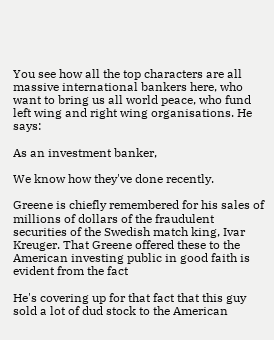You see how all the top characters are all massive international bankers here, who want to bring us all world peace, who fund left wing and right wing organisations. He says:

As an investment banker,

We know how they've done recently.

Greene is chiefly remembered for his sales of millions of dollars of the fraudulent securities of the Swedish match king, Ivar Kreuger. That Greene offered these to the American investing public in good faith is evident from the fact

He's covering up for that fact that this guy sold a lot of dud stock to the American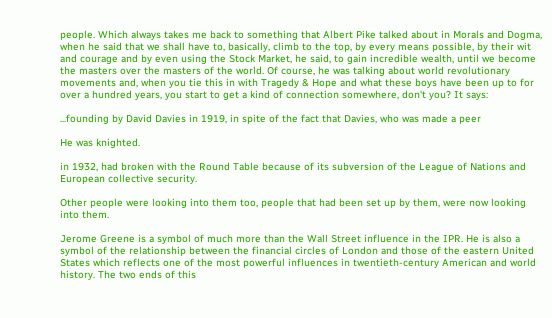people. Which always takes me back to something that Albert Pike talked about in Morals and Dogma, when he said that we shall have to, basically, climb to the top, by every means possible, by their wit and courage and by even using the Stock Market, he said, to gain incredible wealth, until we become the masters over the masters of the world. Of course, he was talking about world revolutionary movements and, when you tie this in with Tragedy & Hope and what these boys have been up to for over a hundred years, you start to get a kind of connection somewhere, don't you? It says:

...founding by David Davies in 1919, in spite of the fact that Davies, who was made a peer

He was knighted.

in 1932, had broken with the Round Table because of its subversion of the League of Nations and European collective security.

Other people were looking into them too, people that had been set up by them, were now looking into them.

Jerome Greene is a symbol of much more than the Wall Street influence in the IPR. He is also a symbol of the relationship between the financial circles of London and those of the eastern United States which reflects one of the most powerful influences in twentieth-century American and world history. The two ends of this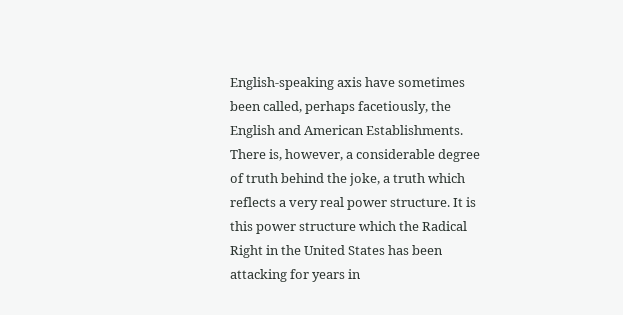English-speaking axis have sometimes been called, perhaps facetiously, the English and American Establishments. There is, however, a considerable degree of truth behind the joke, a truth which reflects a very real power structure. It is this power structure which the Radical Right in the United States has been attacking for years in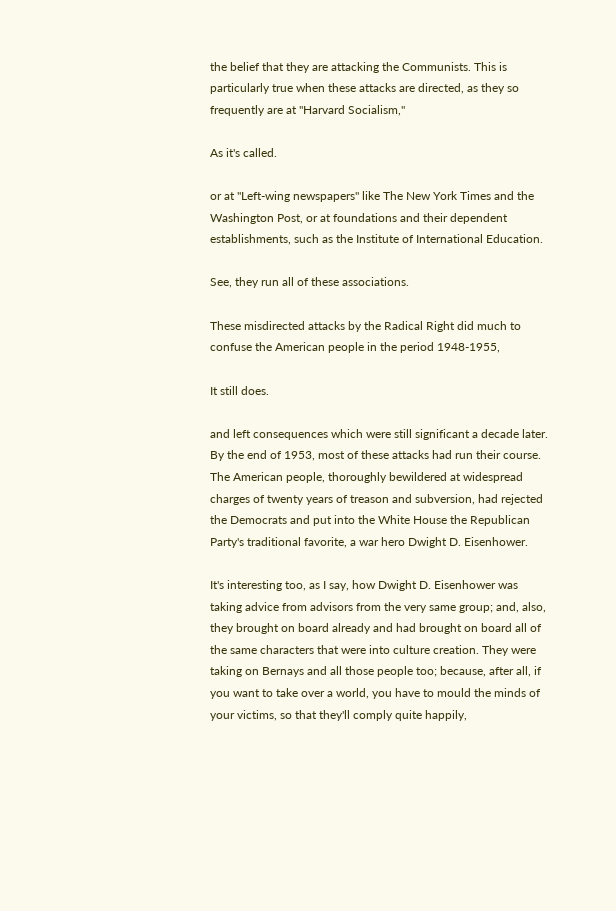the belief that they are attacking the Communists. This is particularly true when these attacks are directed, as they so frequently are at "Harvard Socialism,"

As it's called.

or at "Left-wing newspapers" like The New York Times and the Washington Post, or at foundations and their dependent establishments, such as the Institute of International Education.

See, they run all of these associations.

These misdirected attacks by the Radical Right did much to confuse the American people in the period 1948-1955,

It still does.

and left consequences which were still significant a decade later. By the end of 1953, most of these attacks had run their course. The American people, thoroughly bewildered at widespread charges of twenty years of treason and subversion, had rejected the Democrats and put into the White House the Republican Party's traditional favorite, a war hero Dwight D. Eisenhower.

It's interesting too, as I say, how Dwight D. Eisenhower was taking advice from advisors from the very same group; and, also, they brought on board already and had brought on board all of the same characters that were into culture creation. They were taking on Bernays and all those people too; because, after all, if you want to take over a world, you have to mould the minds of your victims, so that they'll comply quite happily,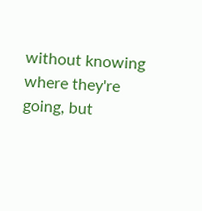without knowing where they're going, but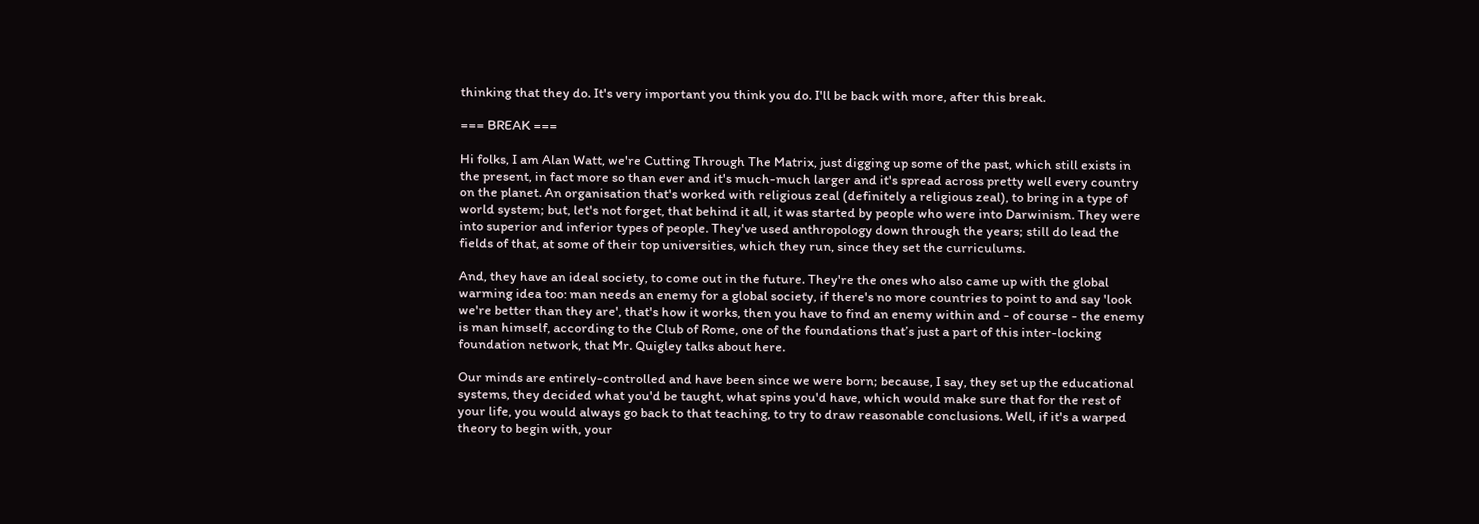thinking that they do. It's very important you think you do. I'll be back with more, after this break.

=== BREAK ===

Hi folks, I am Alan Watt, we're Cutting Through The Matrix, just digging up some of the past, which still exists in the present, in fact more so than ever and it's much-much larger and it's spread across pretty well every country on the planet. An organisation that's worked with religious zeal (definitely a religious zeal), to bring in a type of world system; but, let's not forget, that behind it all, it was started by people who were into Darwinism. They were into superior and inferior types of people. They've used anthropology down through the years; still do lead the fields of that, at some of their top universities, which they run, since they set the curriculums.

And, they have an ideal society, to come out in the future. They're the ones who also came up with the global warming idea too: man needs an enemy for a global society, if there's no more countries to point to and say 'look we're better than they are', that's how it works, then you have to find an enemy within and - of course - the enemy is man himself, according to the Club of Rome, one of the foundations that’s just a part of this inter-locking foundation network, that Mr. Quigley talks about here.

Our minds are entirely-controlled and have been since we were born; because, I say, they set up the educational systems, they decided what you'd be taught, what spins you'd have, which would make sure that for the rest of your life, you would always go back to that teaching, to try to draw reasonable conclusions. Well, if it's a warped theory to begin with, your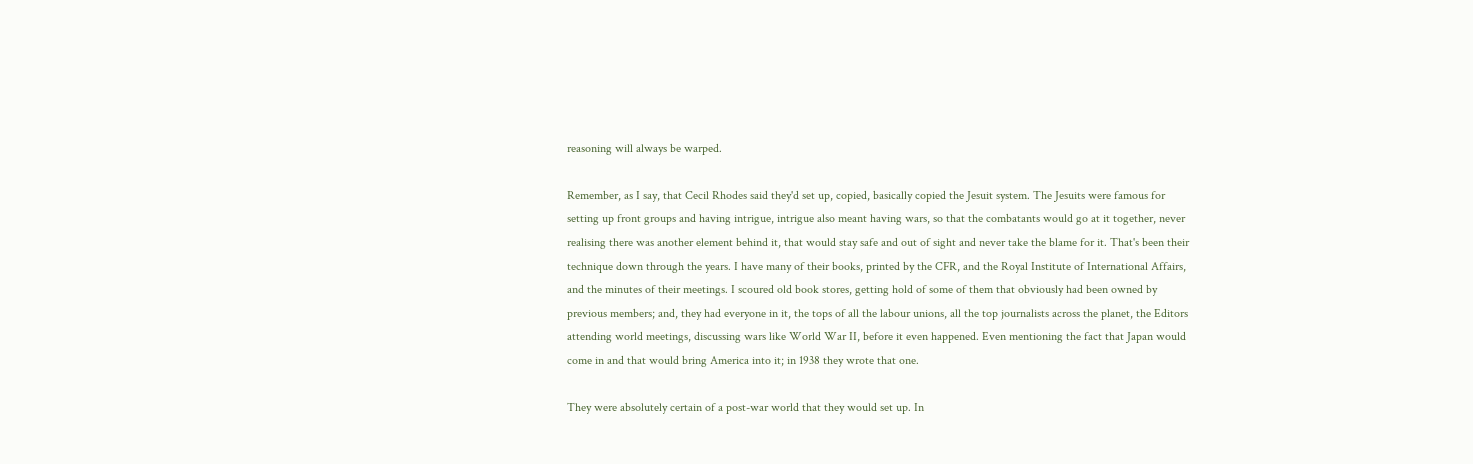reasoning will always be warped.

Remember, as I say, that Cecil Rhodes said they'd set up, copied, basically copied the Jesuit system. The Jesuits were famous for setting up front groups and having intrigue, intrigue also meant having wars, so that the combatants would go at it together, never realising there was another element behind it, that would stay safe and out of sight and never take the blame for it. That's been their technique down through the years. I have many of their books, printed by the CFR, and the Royal Institute of International Affairs, and the minutes of their meetings. I scoured old book stores, getting hold of some of them that obviously had been owned by previous members; and, they had everyone in it, the tops of all the labour unions, all the top journalists across the planet, the Editors attending world meetings, discussing wars like World War II, before it even happened. Even mentioning the fact that Japan would come in and that would bring America into it; in 1938 they wrote that one.

They were absolutely certain of a post-war world that they would set up. In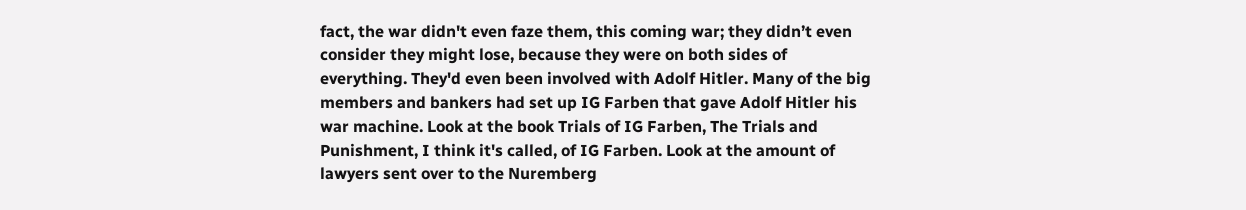fact, the war didn't even faze them, this coming war; they didn’t even consider they might lose, because they were on both sides of everything. They'd even been involved with Adolf Hitler. Many of the big members and bankers had set up IG Farben that gave Adolf Hitler his war machine. Look at the book Trials of IG Farben, The Trials and Punishment, I think it's called, of IG Farben. Look at the amount of lawyers sent over to the Nuremberg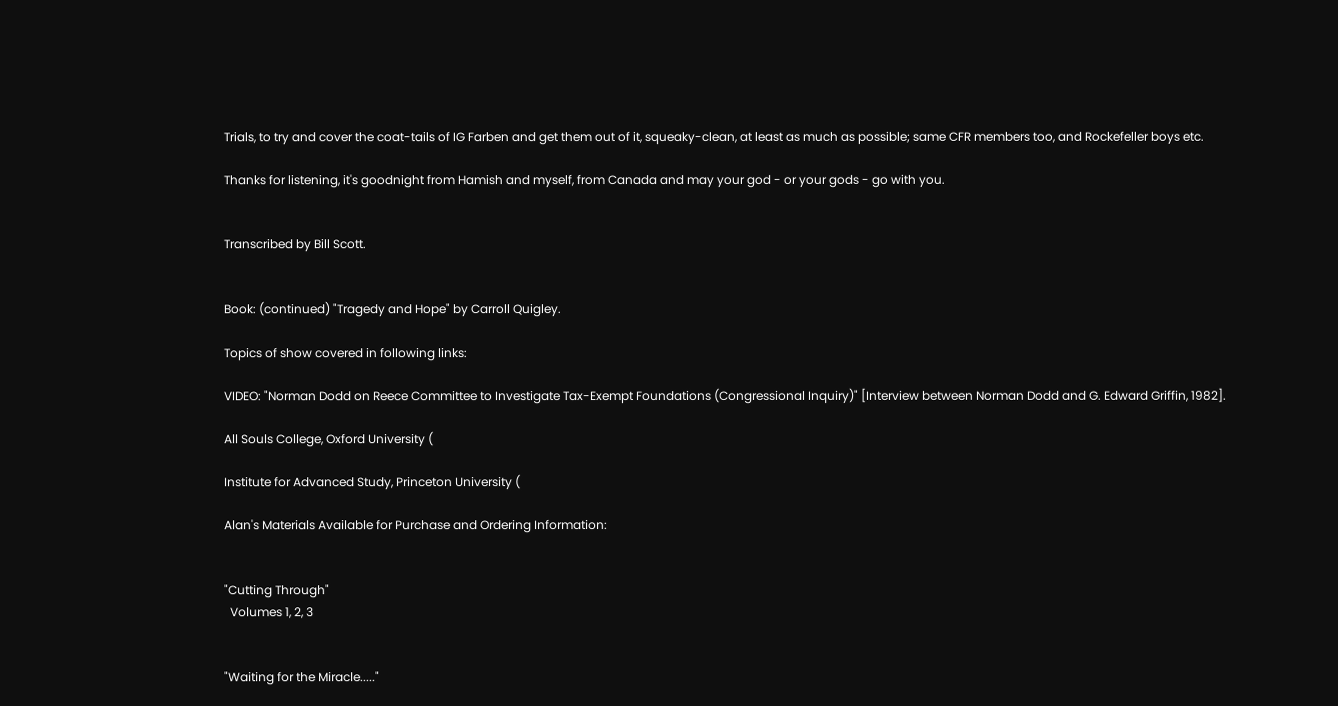Trials, to try and cover the coat-tails of IG Farben and get them out of it, squeaky-clean, at least as much as possible; same CFR members too, and Rockefeller boys etc.

Thanks for listening, it's goodnight from Hamish and myself, from Canada and may your god - or your gods - go with you.


Transcribed by Bill Scott.


Book: (continued) "Tragedy and Hope" by Carroll Quigley.

Topics of show covered in following links:

VIDEO: "Norman Dodd on Reece Committee to Investigate Tax-Exempt Foundations (Congressional Inquiry)" [Interview between Norman Dodd and G. Edward Griffin, 1982].

All Souls College, Oxford University (

Institute for Advanced Study, Princeton University (

Alan's Materials Available for Purchase and Ordering Information:


"Cutting Through"
  Volumes 1, 2, 3


"Waiting for the Miracle....."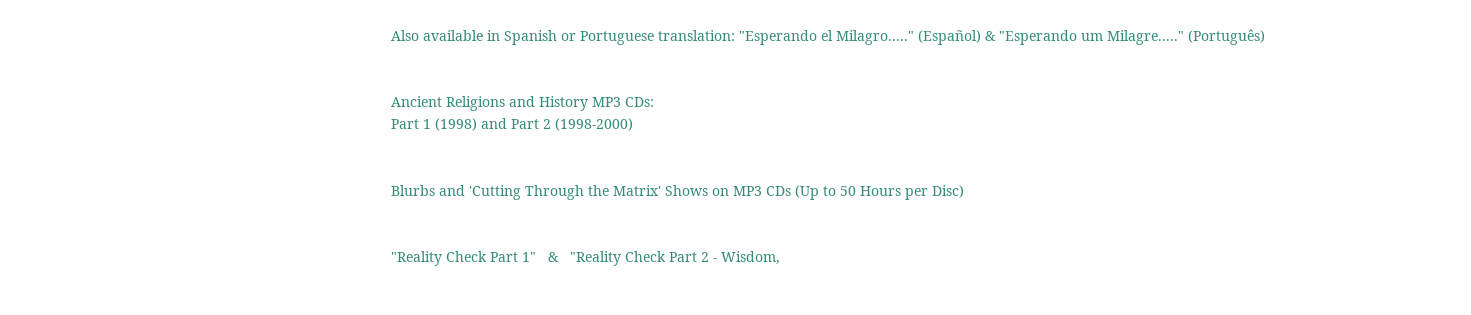Also available in Spanish or Portuguese translation: "Esperando el Milagro....." (Español) & "Esperando um Milagre....." (Português)


Ancient Religions and History MP3 CDs:
Part 1 (1998) and Part 2 (1998-2000)


Blurbs and 'Cutting Through the Matrix' Shows on MP3 CDs (Up to 50 Hours per Disc)


"Reality Check Part 1"   &   "Reality Check Part 2 - Wisdom,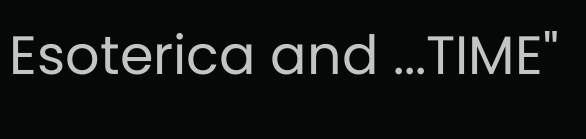Esoterica and ...TIME"